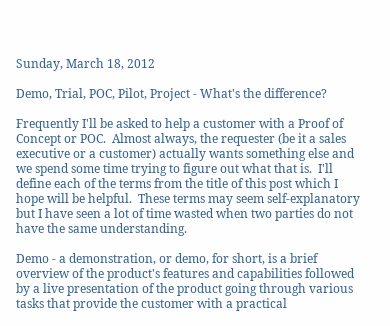Sunday, March 18, 2012

Demo, Trial, POC, Pilot, Project - What's the difference?

Frequently I'll be asked to help a customer with a Proof of Concept or POC.  Almost always, the requester (be it a sales executive or a customer) actually wants something else and we spend some time trying to figure out what that is.  I'll define each of the terms from the title of this post which I hope will be helpful.  These terms may seem self-explanatory but I have seen a lot of time wasted when two parties do not have the same understanding.

Demo - a demonstration, or demo, for short, is a brief overview of the product's features and capabilities followed by a live presentation of the product going through various tasks that provide the customer with a practical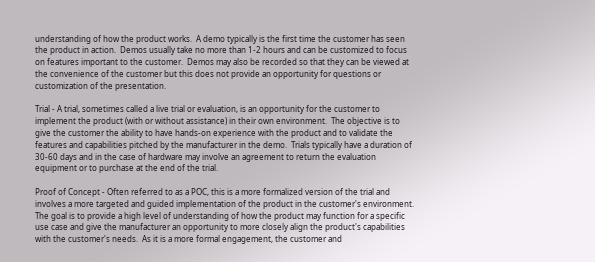understanding of how the product works.  A demo typically is the first time the customer has seen the product in action.  Demos usually take no more than 1-2 hours and can be customized to focus on features important to the customer.  Demos may also be recorded so that they can be viewed at the convenience of the customer but this does not provide an opportunity for questions or customization of the presentation.

Trial - A trial, sometimes called a live trial or evaluation, is an opportunity for the customer to implement the product (with or without assistance) in their own environment.  The objective is to give the customer the ability to have hands-on experience with the product and to validate the features and capabilities pitched by the manufacturer in the demo.  Trials typically have a duration of 30-60 days and in the case of hardware may involve an agreement to return the evaluation equipment or to purchase at the end of the trial.

Proof of Concept - Often referred to as a POC, this is a more formalized version of the trial and involves a more targeted and guided implementation of the product in the customer's environment.  The goal is to provide a high level of understanding of how the product may function for a specific use case and give the manufacturer an opportunity to more closely align the product's capabilities with the customer's needs.  As it is a more formal engagement, the customer and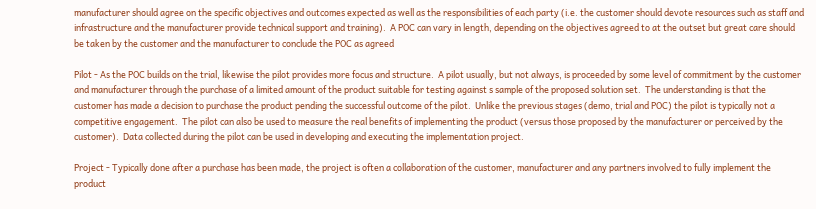manufacturer should agree on the specific objectives and outcomes expected as well as the responsibilities of each party (i.e. the customer should devote resources such as staff and infrastructure and the manufacturer provide technical support and training).  A POC can vary in length, depending on the objectives agreed to at the outset but great care should be taken by the customer and the manufacturer to conclude the POC as agreed

Pilot - As the POC builds on the trial, likewise the pilot provides more focus and structure.  A pilot usually, but not always, is proceeded by some level of commitment by the customer and manufacturer through the purchase of a limited amount of the product suitable for testing against s sample of the proposed solution set.  The understanding is that the customer has made a decision to purchase the product pending the successful outcome of the pilot.  Unlike the previous stages (demo, trial and POC) the pilot is typically not a competitive engagement.  The pilot can also be used to measure the real benefits of implementing the product (versus those proposed by the manufacturer or perceived by the customer).  Data collected during the pilot can be used in developing and executing the implementation project.

Project - Typically done after a purchase has been made, the project is often a collaboration of the customer, manufacturer and any partners involved to fully implement the product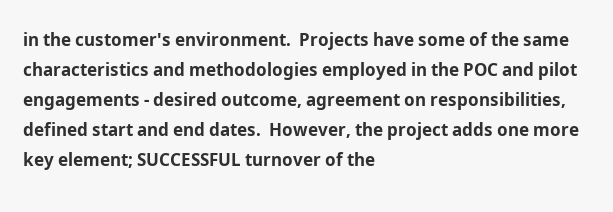in the customer's environment.  Projects have some of the same characteristics and methodologies employed in the POC and pilot engagements - desired outcome, agreement on responsibilities, defined start and end dates.  However, the project adds one more key element; SUCCESSFUL turnover of the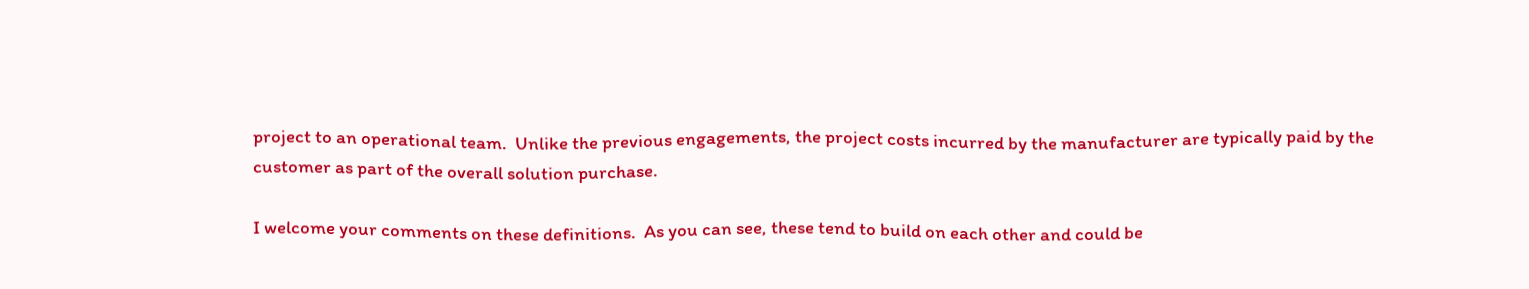project to an operational team.  Unlike the previous engagements, the project costs incurred by the manufacturer are typically paid by the customer as part of the overall solution purchase.

I welcome your comments on these definitions.  As you can see, these tend to build on each other and could be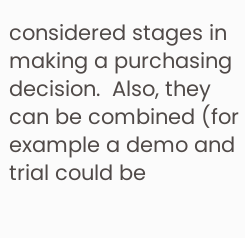considered stages in making a purchasing decision.  Also, they can be combined (for example a demo and trial could be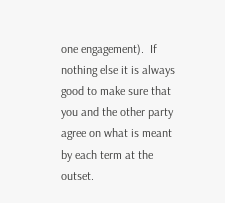one engagement).  If nothing else it is always good to make sure that you and the other party agree on what is meant by each term at the outset.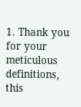1. Thank you for your meticulous definitions, this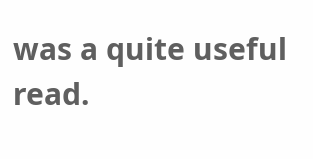was a quite useful read.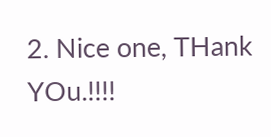2. Nice one, THank YOu.!!!!